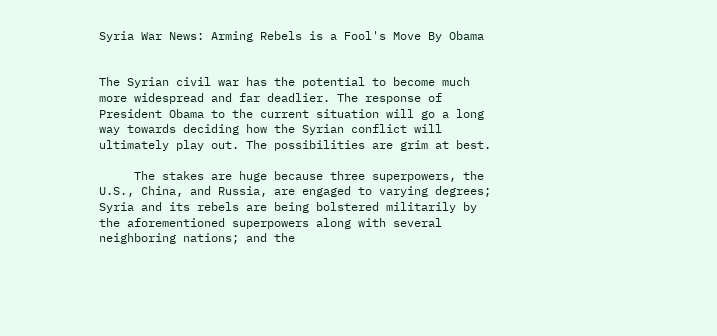Syria War News: Arming Rebels is a Fool's Move By Obama


The Syrian civil war has the potential to become much more widespread and far deadlier. The response of President Obama to the current situation will go a long way towards deciding how the Syrian conflict will ultimately play out. The possibilities are grim at best.

     The stakes are huge because three superpowers, the U.S., China, and Russia, are engaged to varying degrees; Syria and its rebels are being bolstered militarily by the aforementioned superpowers along with several neighboring nations; and the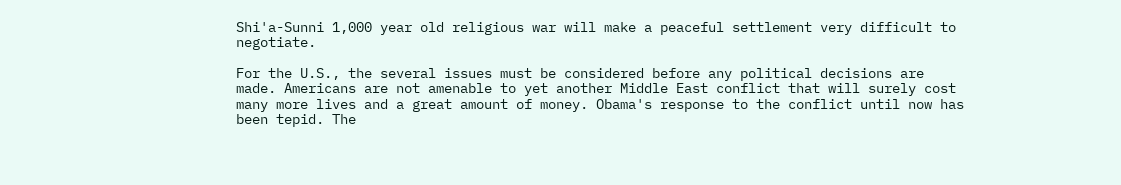Shi'a-Sunni 1,000 year old religious war will make a peaceful settlement very difficult to negotiate.

For the U.S., the several issues must be considered before any political decisions are made. Americans are not amenable to yet another Middle East conflict that will surely cost many more lives and a great amount of money. Obama's response to the conflict until now has been tepid. The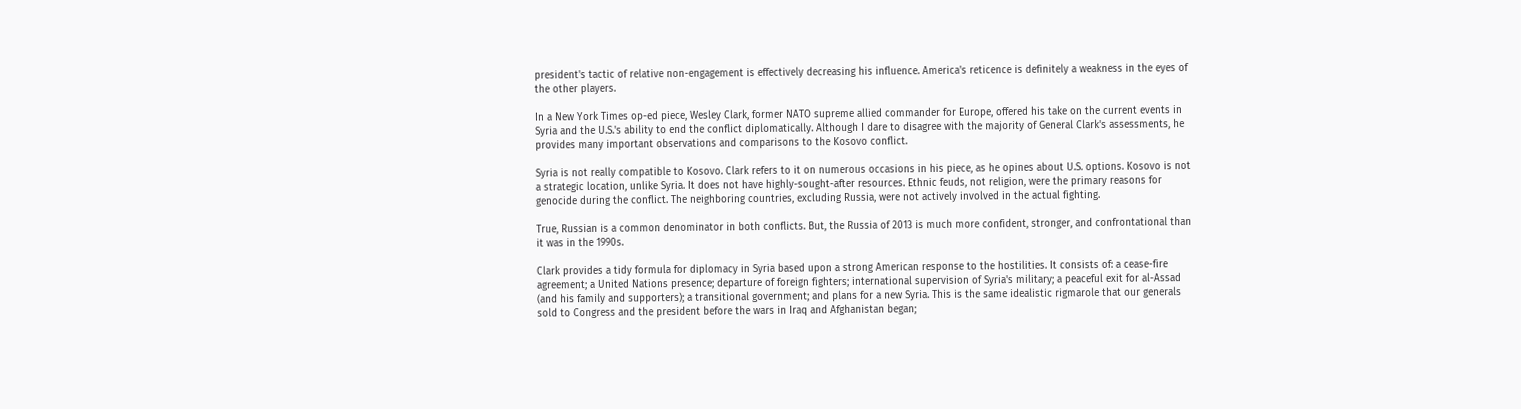president's tactic of relative non-engagement is effectively decreasing his influence. America's reticence is definitely a weakness in the eyes of the other players.

In a New York Times op-ed piece, Wesley Clark, former NATO supreme allied commander for Europe, offered his take on the current events in Syria and the U.S.'s ability to end the conflict diplomatically. Although I dare to disagree with the majority of General Clark's assessments, he provides many important observations and comparisons to the Kosovo conflict.

Syria is not really compatible to Kosovo. Clark refers to it on numerous occasions in his piece, as he opines about U.S. options. Kosovo is not a strategic location, unlike Syria. It does not have highly-sought-after resources. Ethnic feuds, not religion, were the primary reasons for genocide during the conflict. The neighboring countries, excluding Russia, were not actively involved in the actual fighting.

True, Russian is a common denominator in both conflicts. But, the Russia of 2013 is much more confident, stronger, and confrontational than it was in the 1990s.

Clark provides a tidy formula for diplomacy in Syria based upon a strong American response to the hostilities. It consists of: a cease-fire agreement; a United Nations presence; departure of foreign fighters; international supervision of Syria's military; a peaceful exit for al-Assad (and his family and supporters); a transitional government; and plans for a new Syria. This is the same idealistic rigmarole that our generals sold to Congress and the president before the wars in Iraq and Afghanistan began;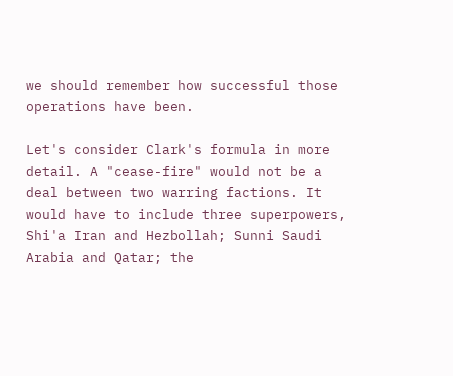we should remember how successful those operations have been.

Let's consider Clark's formula in more detail. A "cease-fire" would not be a deal between two warring factions. It would have to include three superpowers, Shi'a Iran and Hezbollah; Sunni Saudi Arabia and Qatar; the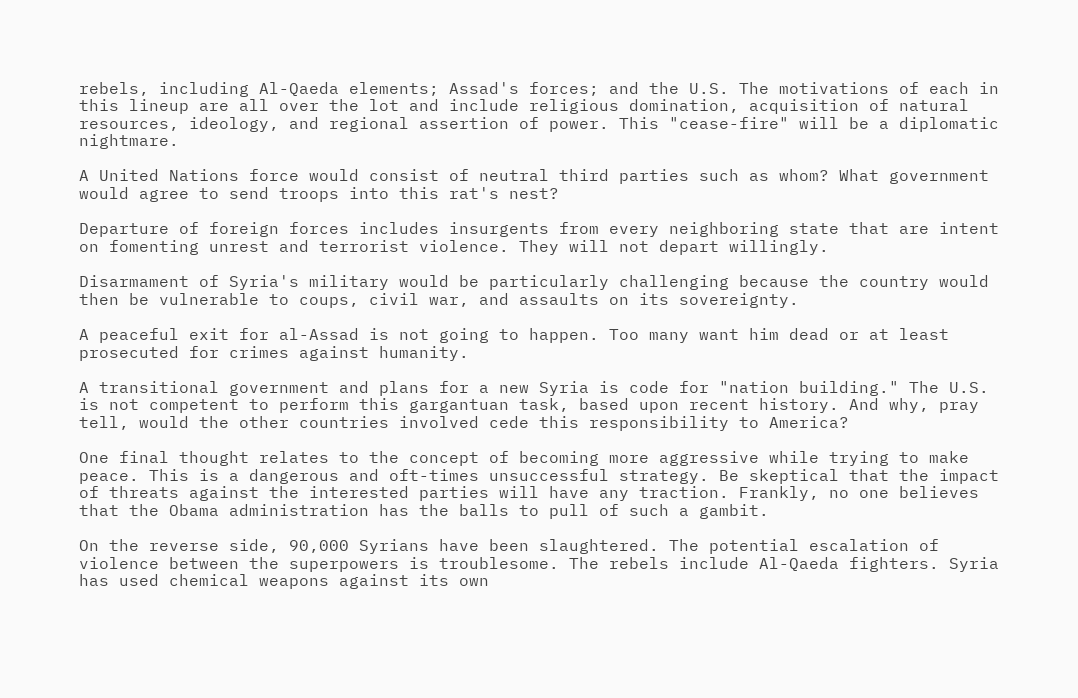rebels, including Al-Qaeda elements; Assad's forces; and the U.S. The motivations of each in this lineup are all over the lot and include religious domination, acquisition of natural resources, ideology, and regional assertion of power. This "cease-fire" will be a diplomatic nightmare.

A United Nations force would consist of neutral third parties such as whom? What government would agree to send troops into this rat's nest?

Departure of foreign forces includes insurgents from every neighboring state that are intent on fomenting unrest and terrorist violence. They will not depart willingly.

Disarmament of Syria's military would be particularly challenging because the country would then be vulnerable to coups, civil war, and assaults on its sovereignty.

A peaceful exit for al-Assad is not going to happen. Too many want him dead or at least prosecuted for crimes against humanity.

A transitional government and plans for a new Syria is code for "nation building." The U.S. is not competent to perform this gargantuan task, based upon recent history. And why, pray tell, would the other countries involved cede this responsibility to America?

One final thought relates to the concept of becoming more aggressive while trying to make peace. This is a dangerous and oft-times unsuccessful strategy. Be skeptical that the impact of threats against the interested parties will have any traction. Frankly, no one believes that the Obama administration has the balls to pull of such a gambit.

On the reverse side, 90,000 Syrians have been slaughtered. The potential escalation of violence between the superpowers is troublesome. The rebels include Al-Qaeda fighters. Syria has used chemical weapons against its own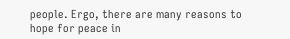people. Ergo, there are many reasons to hope for peace in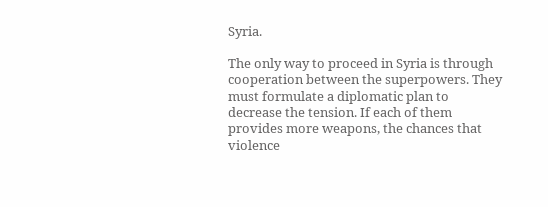Syria.

The only way to proceed in Syria is through cooperation between the superpowers. They must formulate a diplomatic plan to decrease the tension. If each of them provides more weapons, the chances that violence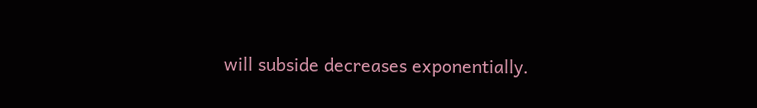will subside decreases exponentially.